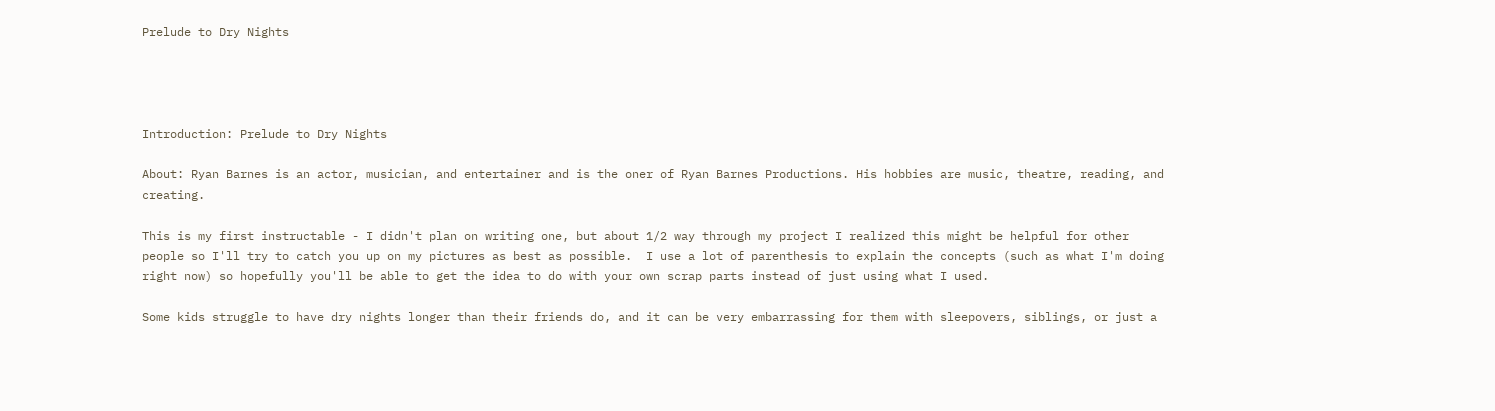Prelude to Dry Nights




Introduction: Prelude to Dry Nights

About: Ryan Barnes is an actor, musician, and entertainer and is the oner of Ryan Barnes Productions. His hobbies are music, theatre, reading, and creating.

This is my first instructable - I didn't plan on writing one, but about 1/2 way through my project I realized this might be helpful for other people so I'll try to catch you up on my pictures as best as possible.  I use a lot of parenthesis to explain the concepts (such as what I'm doing right now) so hopefully you'll be able to get the idea to do with your own scrap parts instead of just using what I used.

Some kids struggle to have dry nights longer than their friends do, and it can be very embarrassing for them with sleepovers, siblings, or just a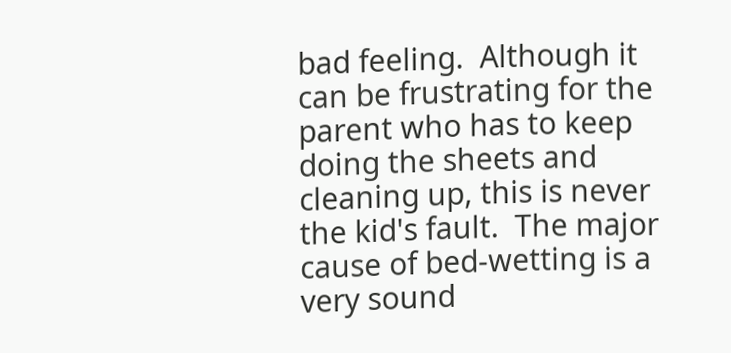bad feeling.  Although it can be frustrating for the parent who has to keep doing the sheets and cleaning up, this is never the kid's fault.  The major cause of bed-wetting is a very sound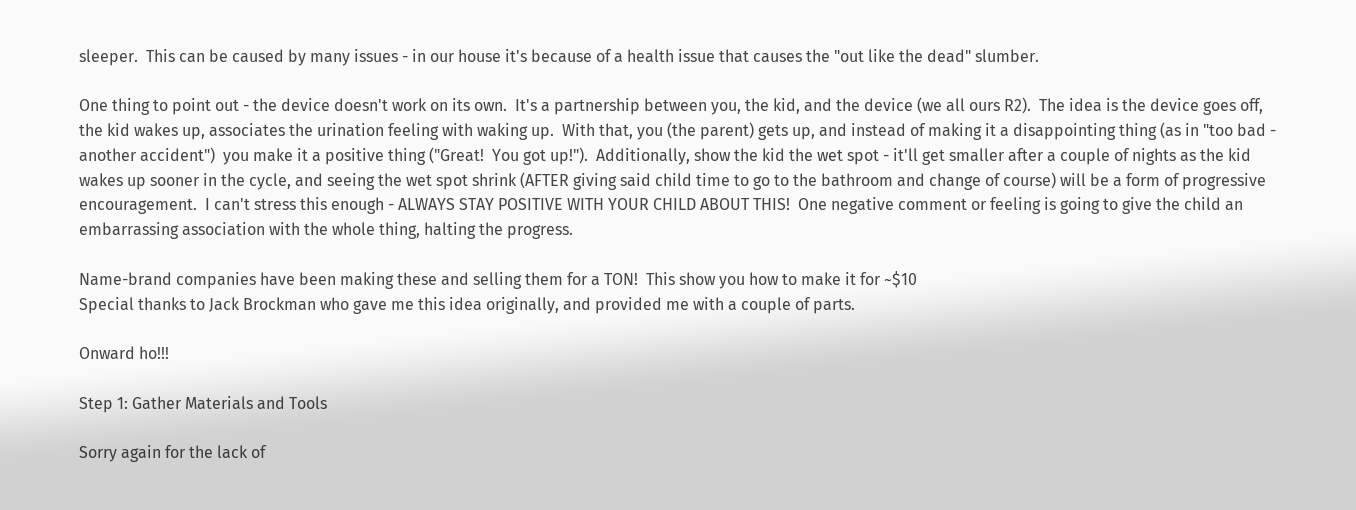sleeper.  This can be caused by many issues - in our house it's because of a health issue that causes the "out like the dead" slumber.

One thing to point out - the device doesn't work on its own.  It's a partnership between you, the kid, and the device (we all ours R2).  The idea is the device goes off, the kid wakes up, associates the urination feeling with waking up.  With that, you (the parent) gets up, and instead of making it a disappointing thing (as in "too bad - another accident")  you make it a positive thing ("Great!  You got up!").  Additionally, show the kid the wet spot - it'll get smaller after a couple of nights as the kid wakes up sooner in the cycle, and seeing the wet spot shrink (AFTER giving said child time to go to the bathroom and change of course) will be a form of progressive encouragement.  I can't stress this enough - ALWAYS STAY POSITIVE WITH YOUR CHILD ABOUT THIS!  One negative comment or feeling is going to give the child an embarrassing association with the whole thing, halting the progress.

Name-brand companies have been making these and selling them for a TON!  This show you how to make it for ~$10
Special thanks to Jack Brockman who gave me this idea originally, and provided me with a couple of parts.

Onward ho!!!

Step 1: Gather Materials and Tools

Sorry again for the lack of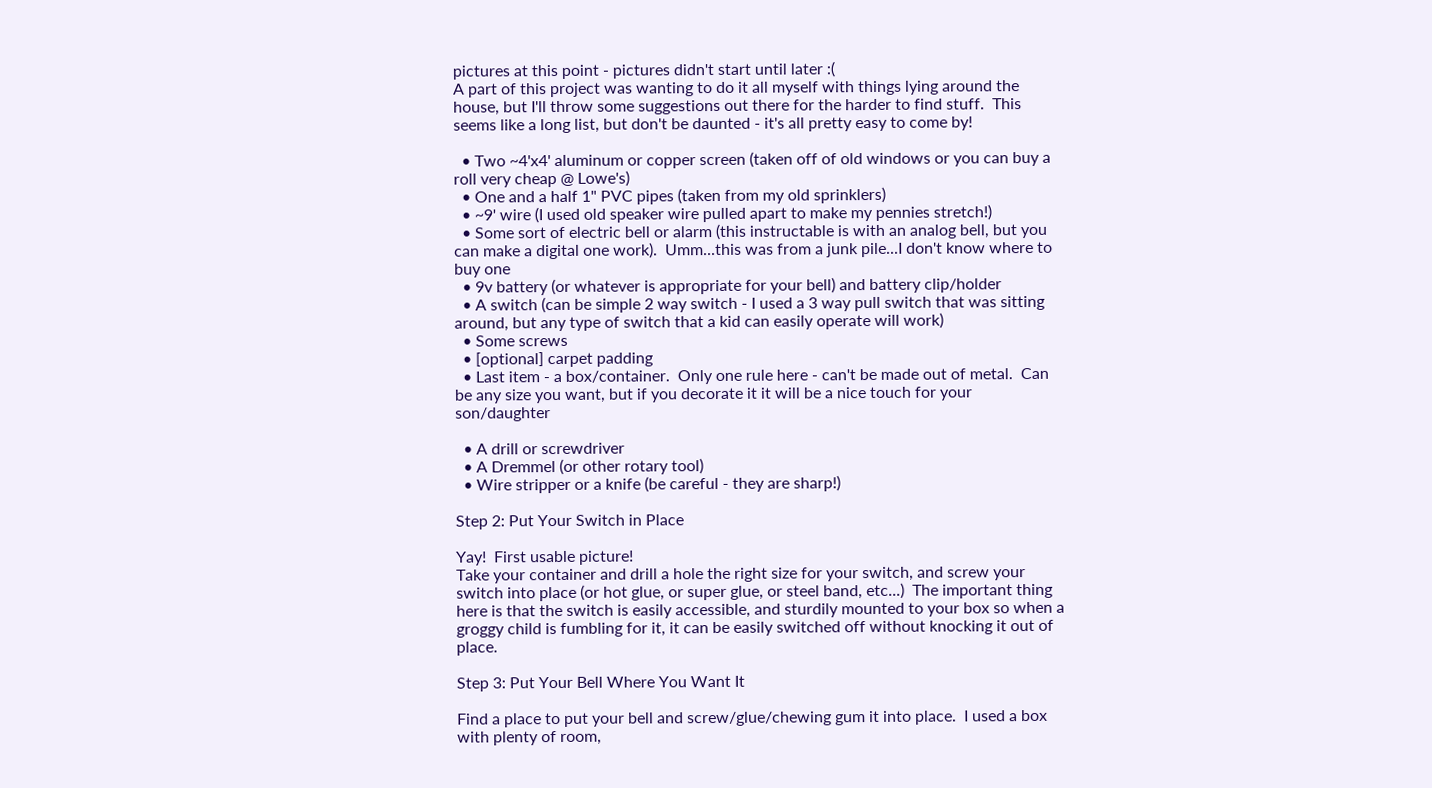pictures at this point - pictures didn't start until later :(
A part of this project was wanting to do it all myself with things lying around the house, but I'll throw some suggestions out there for the harder to find stuff.  This seems like a long list, but don't be daunted - it's all pretty easy to come by!

  • Two ~4'x4' aluminum or copper screen (taken off of old windows or you can buy a roll very cheap @ Lowe's)
  • One and a half 1" PVC pipes (taken from my old sprinklers)
  • ~9' wire (I used old speaker wire pulled apart to make my pennies stretch!)
  • Some sort of electric bell or alarm (this instructable is with an analog bell, but you can make a digital one work).  Umm...this was from a junk pile...I don't know where to buy one
  • 9v battery (or whatever is appropriate for your bell) and battery clip/holder
  • A switch (can be simple 2 way switch - I used a 3 way pull switch that was sitting around, but any type of switch that a kid can easily operate will work)
  • Some screws
  • [optional] carpet padding
  • Last item - a box/container.  Only one rule here - can't be made out of metal.  Can be any size you want, but if you decorate it it will be a nice touch for your son/daughter

  • A drill or screwdriver
  • A Dremmel (or other rotary tool)
  • Wire stripper or a knife (be careful - they are sharp!)

Step 2: Put Your Switch in Place

Yay!  First usable picture!
Take your container and drill a hole the right size for your switch, and screw your switch into place (or hot glue, or super glue, or steel band, etc...)  The important thing here is that the switch is easily accessible, and sturdily mounted to your box so when a groggy child is fumbling for it, it can be easily switched off without knocking it out of place.

Step 3: Put Your Bell Where You Want It

Find a place to put your bell and screw/glue/chewing gum it into place.  I used a box with plenty of room,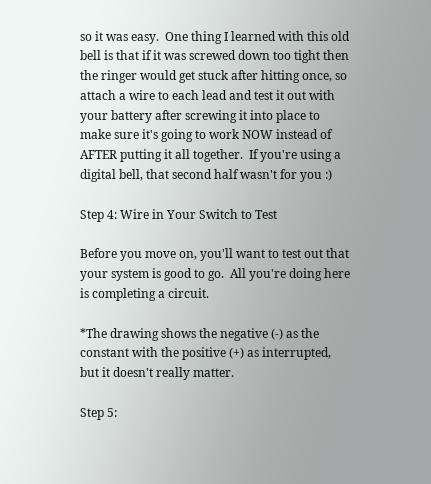so it was easy.  One thing I learned with this old bell is that if it was screwed down too tight then the ringer would get stuck after hitting once, so attach a wire to each lead and test it out with your battery after screwing it into place to make sure it's going to work NOW instead of AFTER putting it all together.  If you're using a digital bell, that second half wasn't for you :)

Step 4: Wire in Your Switch to Test

Before you move on, you'll want to test out that your system is good to go.  All you're doing here is completing a circuit.

*The drawing shows the negative (-) as the constant with the positive (+) as interrupted, but it doesn't really matter.

Step 5: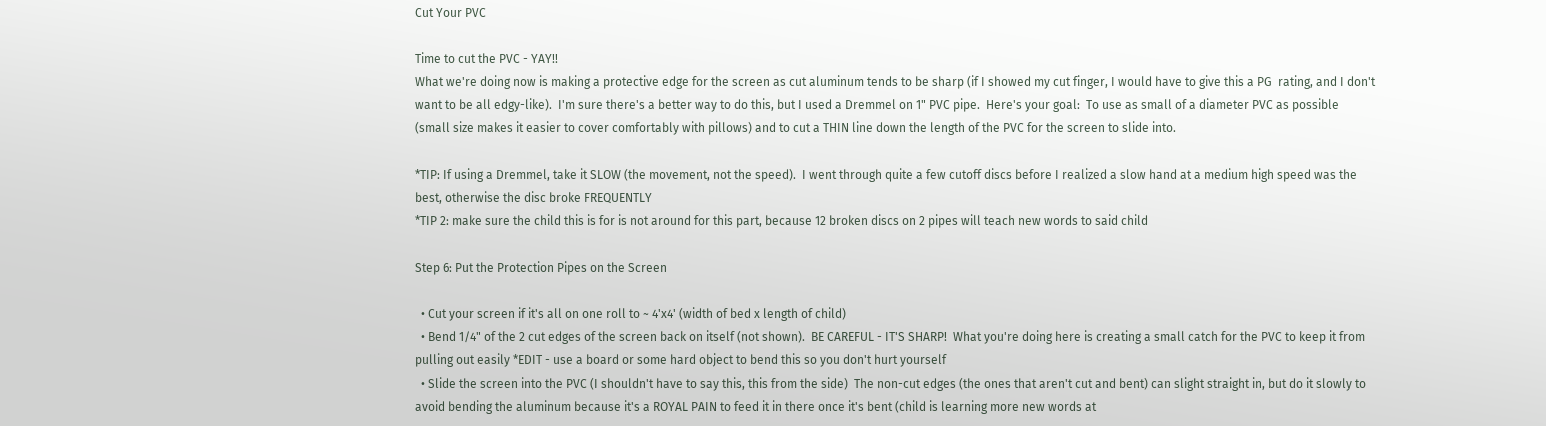Cut Your PVC

Time to cut the PVC - YAY!!
What we're doing now is making a protective edge for the screen as cut aluminum tends to be sharp (if I showed my cut finger, I would have to give this a PG  rating, and I don't want to be all edgy-like).  I'm sure there's a better way to do this, but I used a Dremmel on 1" PVC pipe.  Here's your goal:  To use as small of a diameter PVC as possible (small size makes it easier to cover comfortably with pillows) and to cut a THIN line down the length of the PVC for the screen to slide into.

*TIP: If using a Dremmel, take it SLOW (the movement, not the speed).  I went through quite a few cutoff discs before I realized a slow hand at a medium high speed was the best, otherwise the disc broke FREQUENTLY
*TIP 2: make sure the child this is for is not around for this part, because 12 broken discs on 2 pipes will teach new words to said child

Step 6: Put the Protection Pipes on the Screen

  • Cut your screen if it's all on one roll to ~ 4'x4' (width of bed x length of child)
  • Bend 1/4" of the 2 cut edges of the screen back on itself (not shown).  BE CAREFUL - IT'S SHARP!  What you're doing here is creating a small catch for the PVC to keep it from pulling out easily *EDIT - use a board or some hard object to bend this so you don't hurt yourself
  • Slide the screen into the PVC (I shouldn't have to say this, this from the side)  The non-cut edges (the ones that aren't cut and bent) can slight straight in, but do it slowly to avoid bending the aluminum because it's a ROYAL PAIN to feed it in there once it's bent (child is learning more new words at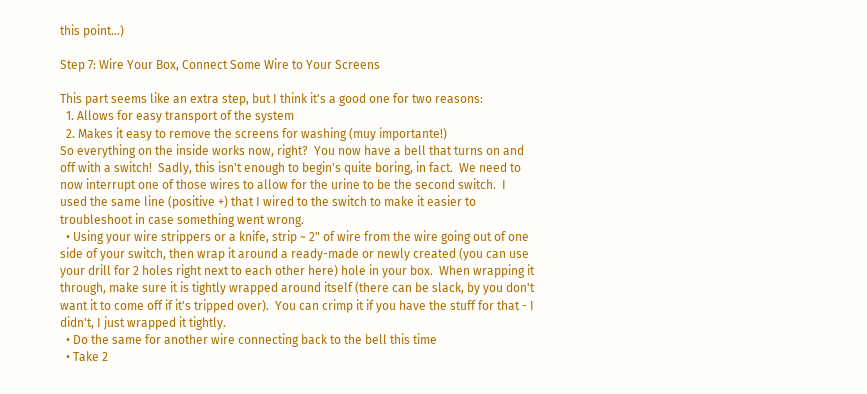this point...)

Step 7: Wire Your Box, Connect Some Wire to Your Screens

This part seems like an extra step, but I think it's a good one for two reasons:
  1. Allows for easy transport of the system
  2. Makes it easy to remove the screens for washing (muy importante!)
So everything on the inside works now, right?  You now have a bell that turns on and off with a switch!  Sadly, this isn't enough to begin's quite boring, in fact.  We need to now interrupt one of those wires to allow for the urine to be the second switch.  I used the same line (positive +) that I wired to the switch to make it easier to troubleshoot in case something went wrong.
  • Using your wire strippers or a knife, strip ~ 2" of wire from the wire going out of one side of your switch, then wrap it around a ready-made or newly created (you can use your drill for 2 holes right next to each other here) hole in your box.  When wrapping it through, make sure it is tightly wrapped around itself (there can be slack, by you don't want it to come off if it's tripped over).  You can crimp it if you have the stuff for that - I didn't, I just wrapped it tightly.
  • Do the same for another wire connecting back to the bell this time
  • Take 2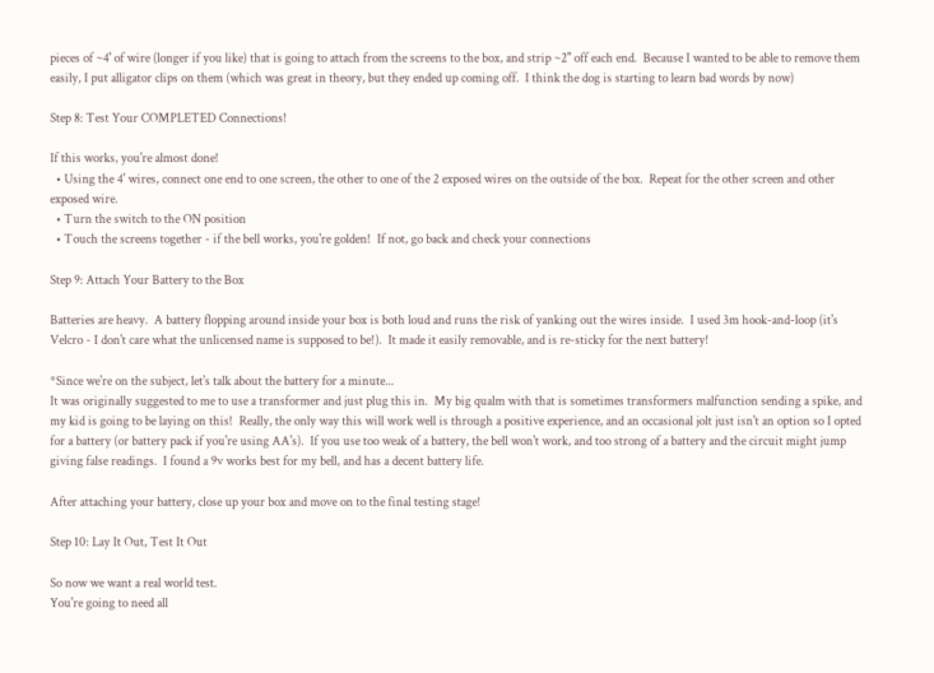pieces of ~4' of wire (longer if you like) that is going to attach from the screens to the box, and strip ~2" off each end.  Because I wanted to be able to remove them easily, I put alligator clips on them (which was great in theory, but they ended up coming off.  I think the dog is starting to learn bad words by now)

Step 8: Test Your COMPLETED Connections!

If this works, you're almost done!
  • Using the 4' wires, connect one end to one screen, the other to one of the 2 exposed wires on the outside of the box.  Repeat for the other screen and other exposed wire.
  • Turn the switch to the ON position
  • Touch the screens together - if the bell works, you're golden!  If not, go back and check your connections

Step 9: Attach Your Battery to the Box

Batteries are heavy.  A battery flopping around inside your box is both loud and runs the risk of yanking out the wires inside.  I used 3m hook-and-loop (it's Velcro - I don't care what the unlicensed name is supposed to be!).  It made it easily removable, and is re-sticky for the next battery!

*Since we're on the subject, let's talk about the battery for a minute...
It was originally suggested to me to use a transformer and just plug this in.  My big qualm with that is sometimes transformers malfunction sending a spike, and my kid is going to be laying on this!  Really, the only way this will work well is through a positive experience, and an occasional jolt just isn't an option so I opted for a battery (or battery pack if you're using AA's).  If you use too weak of a battery, the bell won't work, and too strong of a battery and the circuit might jump giving false readings.  I found a 9v works best for my bell, and has a decent battery life.

After attaching your battery, close up your box and move on to the final testing stage!

Step 10: Lay It Out, Test It Out

So now we want a real world test.
You're going to need all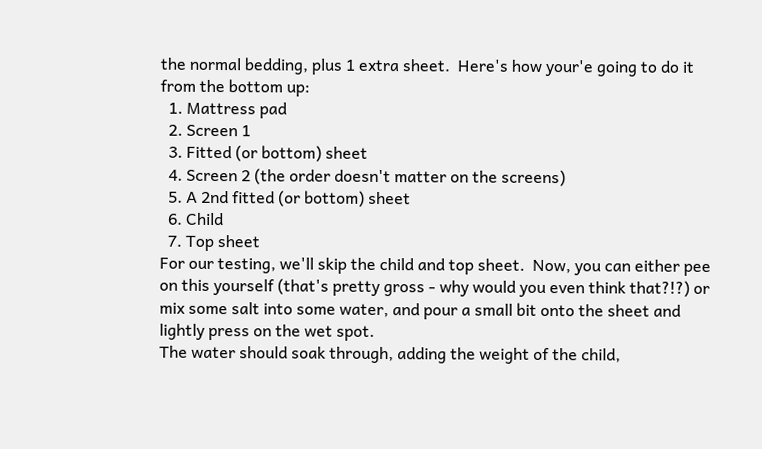the normal bedding, plus 1 extra sheet.  Here's how your'e going to do it from the bottom up:
  1. Mattress pad
  2. Screen 1
  3. Fitted (or bottom) sheet
  4. Screen 2 (the order doesn't matter on the screens)
  5. A 2nd fitted (or bottom) sheet
  6. Child
  7. Top sheet
For our testing, we'll skip the child and top sheet.  Now, you can either pee on this yourself (that's pretty gross - why would you even think that?!?) or mix some salt into some water, and pour a small bit onto the sheet and lightly press on the wet spot.
The water should soak through, adding the weight of the child,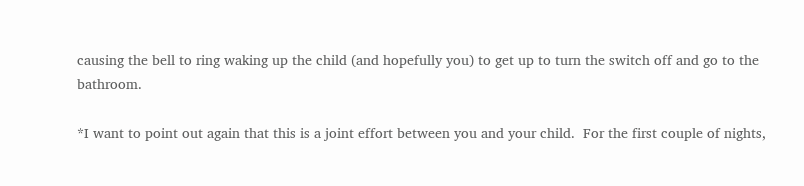causing the bell to ring waking up the child (and hopefully you) to get up to turn the switch off and go to the bathroom.

*I want to point out again that this is a joint effort between you and your child.  For the first couple of nights,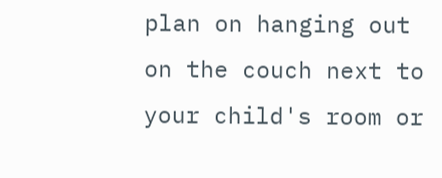plan on hanging out on the couch next to your child's room or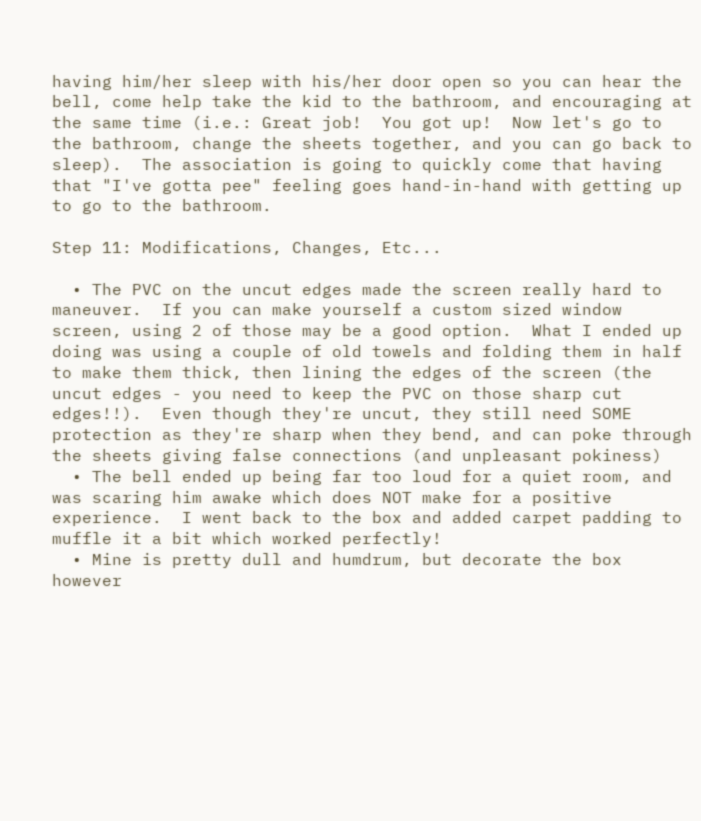having him/her sleep with his/her door open so you can hear the bell, come help take the kid to the bathroom, and encouraging at the same time (i.e.: Great job!  You got up!  Now let's go to the bathroom, change the sheets together, and you can go back to sleep).  The association is going to quickly come that having that "I've gotta pee" feeling goes hand-in-hand with getting up to go to the bathroom.

Step 11: Modifications, Changes, Etc...

  • The PVC on the uncut edges made the screen really hard to maneuver.  If you can make yourself a custom sized window screen, using 2 of those may be a good option.  What I ended up doing was using a couple of old towels and folding them in half to make them thick, then lining the edges of the screen (the uncut edges - you need to keep the PVC on those sharp cut edges!!).  Even though they're uncut, they still need SOME protection as they're sharp when they bend, and can poke through the sheets giving false connections (and unpleasant pokiness)
  • The bell ended up being far too loud for a quiet room, and was scaring him awake which does NOT make for a positive experience.  I went back to the box and added carpet padding to muffle it a bit which worked perfectly!
  • Mine is pretty dull and humdrum, but decorate the box however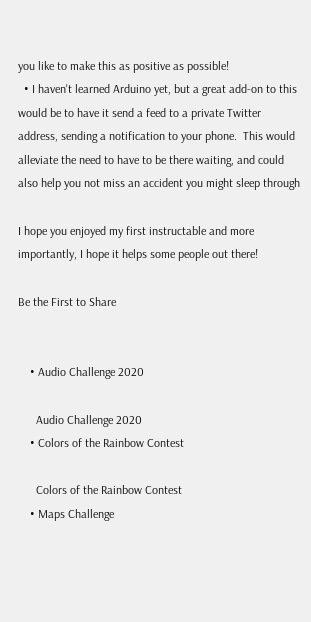you like to make this as positive as possible!
  • I haven't learned Arduino yet, but a great add-on to this would be to have it send a feed to a private Twitter address, sending a notification to your phone.  This would alleviate the need to have to be there waiting, and could also help you not miss an accident you might sleep through

I hope you enjoyed my first instructable and more importantly, I hope it helps some people out there!

Be the First to Share


    • Audio Challenge 2020

      Audio Challenge 2020
    • Colors of the Rainbow Contest

      Colors of the Rainbow Contest
    • Maps Challenge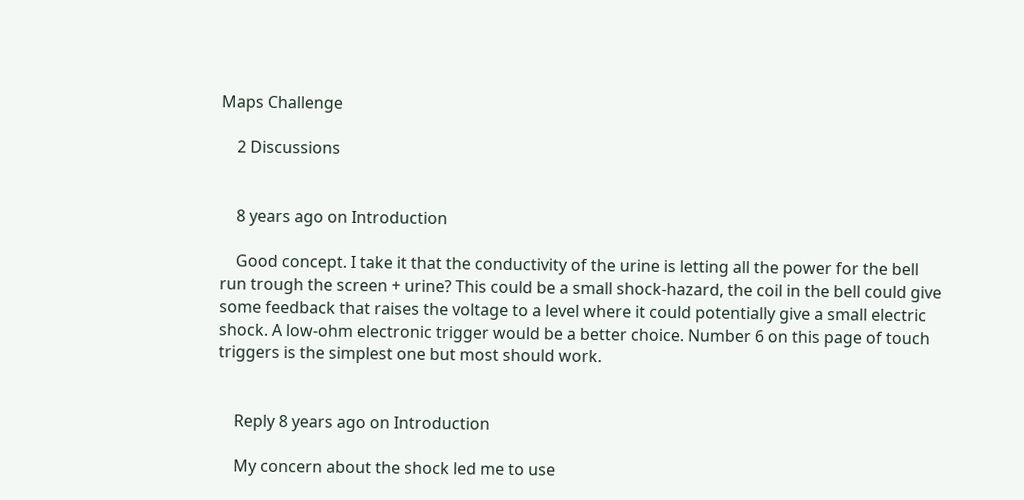Maps Challenge

    2 Discussions


    8 years ago on Introduction

    Good concept. I take it that the conductivity of the urine is letting all the power for the bell run trough the screen + urine? This could be a small shock-hazard, the coil in the bell could give some feedback that raises the voltage to a level where it could potentially give a small electric shock. A low-ohm electronic trigger would be a better choice. Number 6 on this page of touch triggers is the simplest one but most should work.


    Reply 8 years ago on Introduction

    My concern about the shock led me to use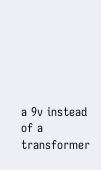a 9v instead of a transformer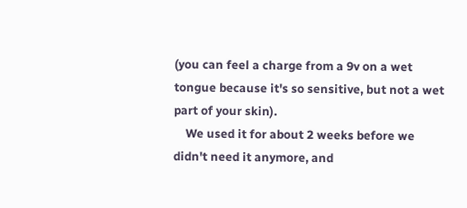(you can feel a charge from a 9v on a wet tongue because it's so sensitive, but not a wet part of your skin).
    We used it for about 2 weeks before we didn't need it anymore, and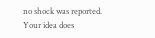no shock was reported. Your idea does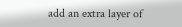add an extra layer of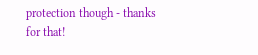protection though - thanks for that!